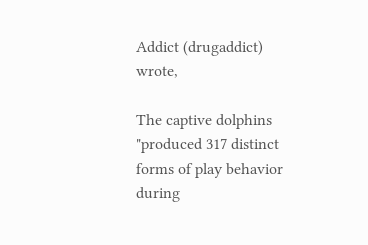Addict (drugaddict) wrote,

The captive dolphins "produced 317 distinct forms of play behavior during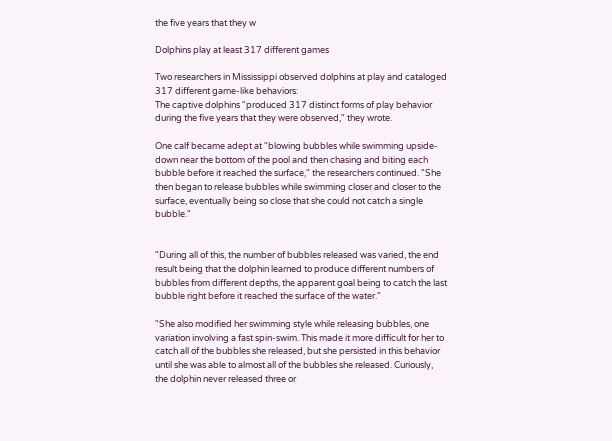the five years that they w

Dolphins play at least 317 different games

Two researchers in Mississippi observed dolphins at play and cataloged 317 different game-like behaviors:
The captive dolphins "produced 317 distinct forms of play behavior during the five years that they were observed," they wrote.

One calf became adept at "blowing bubbles while swimming upside-down near the bottom of the pool and then chasing and biting each bubble before it reached the surface," the researchers continued. "She then began to release bubbles while swimming closer and closer to the surface, eventually being so close that she could not catch a single bubble."


"During all of this, the number of bubbles released was varied, the end result being that the dolphin learned to produce different numbers of bubbles from different depths, the apparent goal being to catch the last bubble right before it reached the surface of the water."

"She also modified her swimming style while releasing bubbles, one variation involving a fast spin-swim. This made it more difficult for her to catch all of the bubbles she released, but she persisted in this behavior until she was able to almost all of the bubbles she released. Curiously, the dolphin never released three or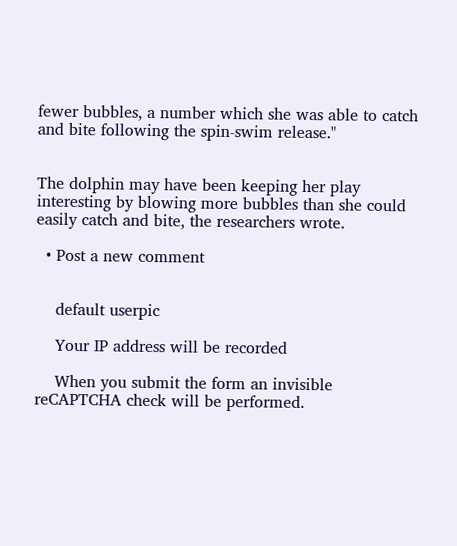fewer bubbles, a number which she was able to catch and bite following the spin-swim release."


The dolphin may have been keeping her play interesting by blowing more bubbles than she could easily catch and bite, the researchers wrote.

  • Post a new comment


    default userpic

    Your IP address will be recorded

    When you submit the form an invisible reCAPTCHA check will be performed.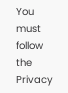You must follow the Privacy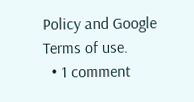Policy and Google Terms of use.
  • 1 comment